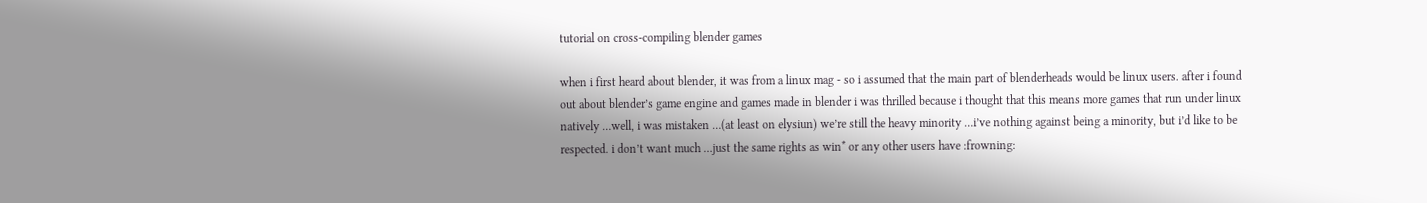tutorial on cross-compiling blender games

when i first heard about blender, it was from a linux mag - so i assumed that the main part of blenderheads would be linux users. after i found out about blender’s game engine and games made in blender i was thrilled because i thought that this means more games that run under linux natively …well, i was mistaken …(at least on elysiun) we’re still the heavy minority …i’ve nothing against being a minority, but i’d like to be respected. i don’t want much …just the same rights as win* or any other users have :frowning: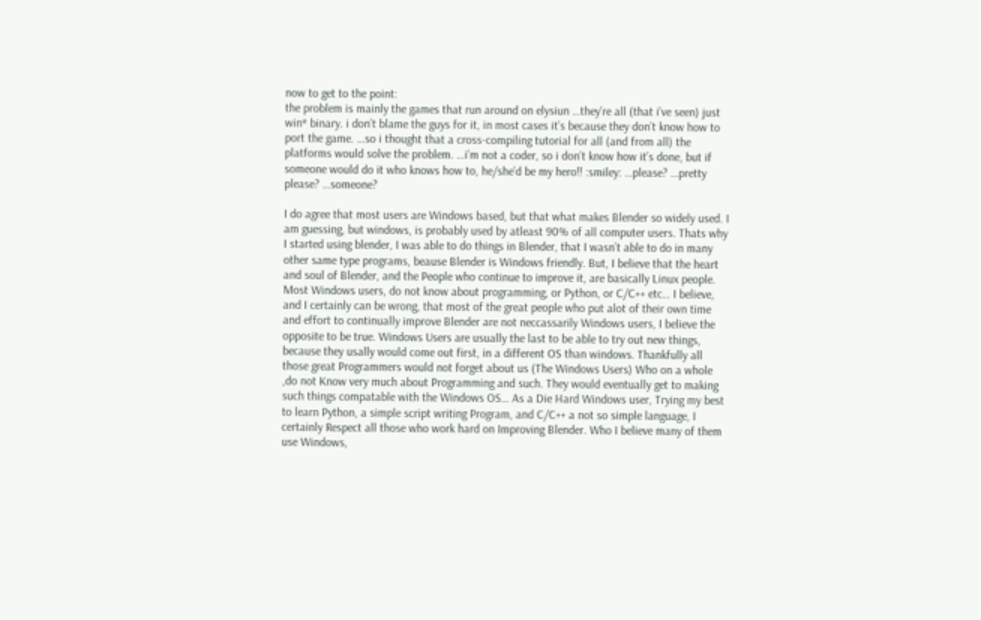now to get to the point:
the problem is mainly the games that run around on elysiun …they’re all (that i’ve seen) just win* binary. i don’t blame the guys for it, in most cases it’s because they don’t know how to port the game. …so i thought that a cross-compiling tutorial for all (and from all) the platforms would solve the problem. …i’m not a coder, so i don’t know how it’s done, but if someone would do it who knows how to, he/she’d be my hero!! :smiley: …please? …pretty please? …someone?

I do agree that most users are Windows based, but that what makes Blender so widely used. I am guessing, but windows, is probably used by atleast 90% of all computer users. Thats why I started using blender, I was able to do things in Blender, that I wasn’t able to do in many other same type programs, beause Blender is Windows friendly. But, I believe that the heart and soul of Blender, and the People who continue to improve it, are basically Linux people. Most Windows users, do not know about programming, or Python, or C/C++ etc… I believe, and I certainly can be wrong, that most of the great people who put alot of their own time and effort to continually improve Blender are not neccassarily Windows users, I believe the opposite to be true. Windows Users are usually the last to be able to try out new things, because they usally would come out first, in a different OS than windows. Thankfully all those great Programmers would not forget about us (The Windows Users) Who on a whole ,do not Know very much about Programming and such. They would eventually get to making such things compatable with the Windows OS… As a Die Hard Windows user, Trying my best to learn Python, a simple script writing Program, and C/C++ a not so simple language, I certainly Respect all those who work hard on Improving Blender. Who I believe many of them use Windows,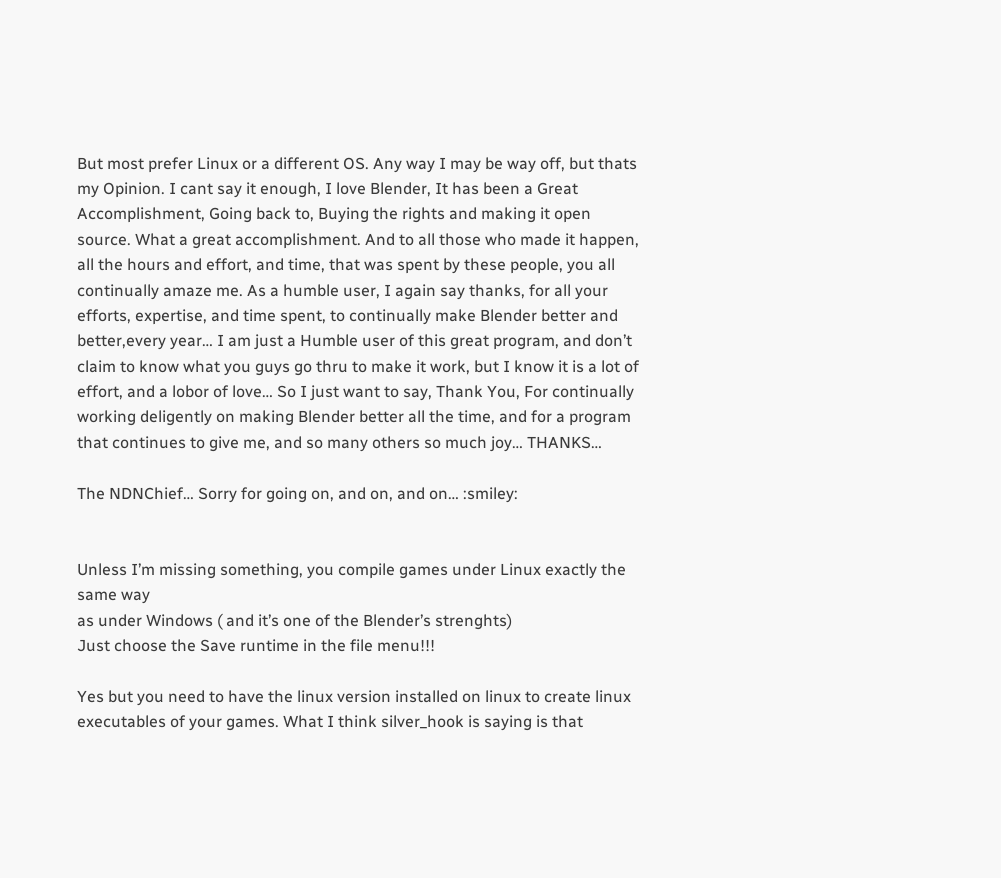But most prefer Linux or a different OS. Any way I may be way off, but thats my Opinion. I cant say it enough, I love Blender, It has been a Great Accomplishment, Going back to, Buying the rights and making it open source. What a great accomplishment. And to all those who made it happen, all the hours and effort, and time, that was spent by these people, you all continually amaze me. As a humble user, I again say thanks, for all your efforts, expertise, and time spent, to continually make Blender better and better,every year… I am just a Humble user of this great program, and don’t claim to know what you guys go thru to make it work, but I know it is a lot of effort, and a lobor of love… So I just want to say, Thank You, For continually working deligently on making Blender better all the time, and for a program that continues to give me, and so many others so much joy… THANKS…

The NDNChief… Sorry for going on, and on, and on… :smiley:


Unless I’m missing something, you compile games under Linux exactly the same way
as under Windows ( and it’s one of the Blender’s strenghts)
Just choose the Save runtime in the file menu!!!

Yes but you need to have the linux version installed on linux to create linux executables of your games. What I think silver_hook is saying is that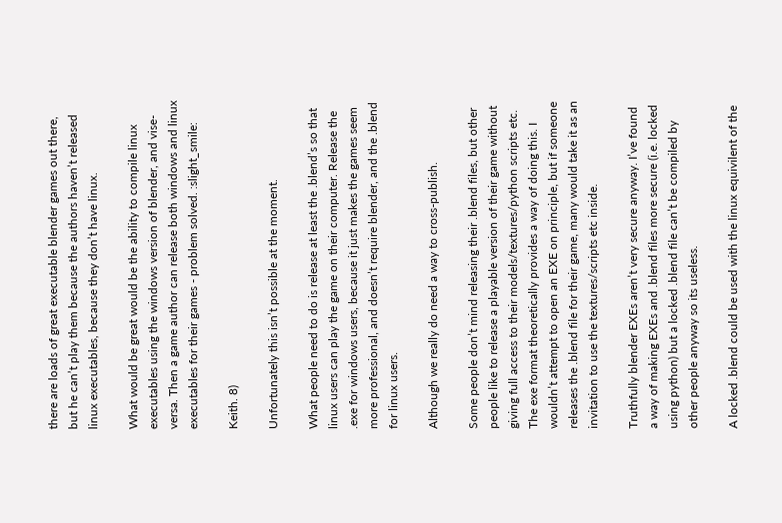there are loads of great executable blender games out there, but he can’t play them because the authors haven’t released linux executables, because they don’t have linux.

What would be great would be the ability to compile linux executables using the windows version of blender, and vise-versa. Then a game author can release both windows and linux executables for their games - problem solved. :slight_smile:

Keith. 8)

Unfortunately this isn’t possible at the moment.

What people need to do is release at least the .blend’s so that linux users can play the game on their computer. Release the .exe for windows users, because it just makes the games seem more professional, and doesn’t require blender, and the .blend for linux users.

Although we really do need a way to cross-publish.

Some people don’t mind releasing their .blend files, but other people like to release a playable version of their game without giving full access to their models/textures/python scripts etc. The exe format theoretically provides a way of doing this. I wouldn’t attempt to open an EXE on principle, but if someone releases the .blend file for their game, many would take it as an invitation to use the textures/scripts etc inside.

Truthfully blender EXEs aren’t very secure anyway. I’ve found a way of making EXEs and .blend files more secure (i.e. locked using python) but a locked .blend file can’t be compiled by other people anyway so its useless.

A locked .blend could be used with the linux equivilent of the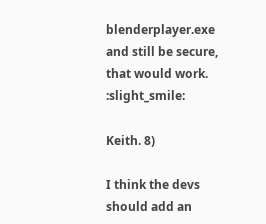blenderplayer.exe and still be secure, that would work. :slight_smile:

Keith. 8)

I think the devs should add an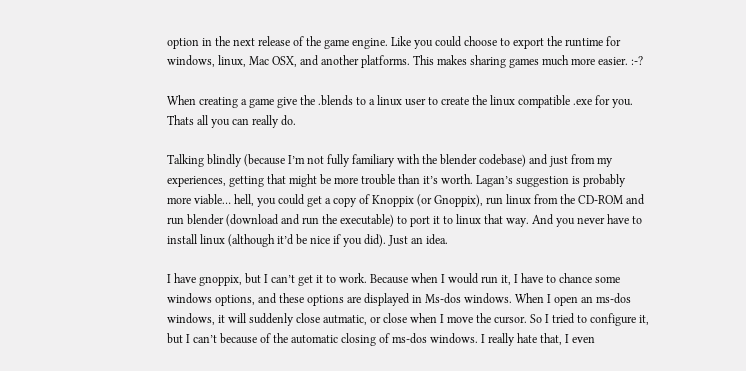option in the next release of the game engine. Like you could choose to export the runtime for windows, linux, Mac OSX, and another platforms. This makes sharing games much more easier. :-?

When creating a game give the .blends to a linux user to create the linux compatible .exe for you. Thats all you can really do.

Talking blindly (because I’m not fully familiary with the blender codebase) and just from my experiences, getting that might be more trouble than it’s worth. Lagan’s suggestion is probably more viable… hell, you could get a copy of Knoppix (or Gnoppix), run linux from the CD-ROM and run blender (download and run the executable) to port it to linux that way. And you never have to install linux (although it’d be nice if you did). Just an idea.

I have gnoppix, but I can’t get it to work. Because when I would run it, I have to chance some windows options, and these options are displayed in Ms-dos windows. When I open an ms-dos windows, it will suddenly close autmatic, or close when I move the cursor. So I tried to configure it, but I can’t because of the automatic closing of ms-dos windows. I really hate that, I even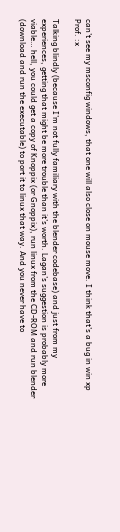can’t see my msconfig windows, that one will also close on mouse move. I think that’s a bug in win xp Prof. :x

Talking blindly (because I’m not fully familiary with the blender codebase) and just from my experiences, getting that might be more trouble than it’s worth. Lagan’s suggestion is probably more viable… hell, you could get a copy of Knoppix (or Gnoppix), run linux from the CD-ROM and run blender (download and run the executable) to port it to linux that way. And you never have to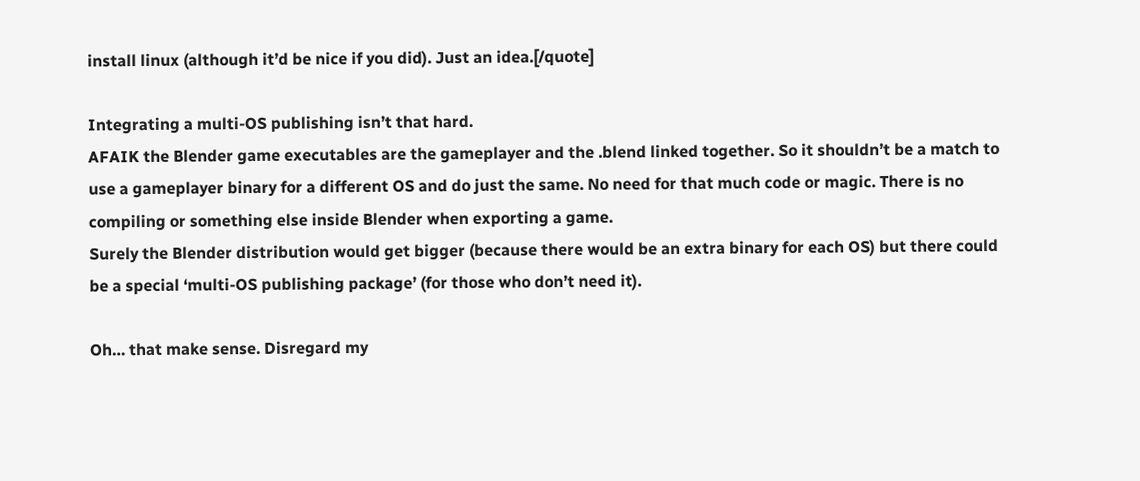install linux (although it’d be nice if you did). Just an idea.[/quote]

Integrating a multi-OS publishing isn’t that hard.
AFAIK the Blender game executables are the gameplayer and the .blend linked together. So it shouldn’t be a match to use a gameplayer binary for a different OS and do just the same. No need for that much code or magic. There is no compiling or something else inside Blender when exporting a game.
Surely the Blender distribution would get bigger (because there would be an extra binary for each OS) but there could be a special ‘multi-OS publishing package’ (for those who don’t need it).

Oh… that make sense. Disregard my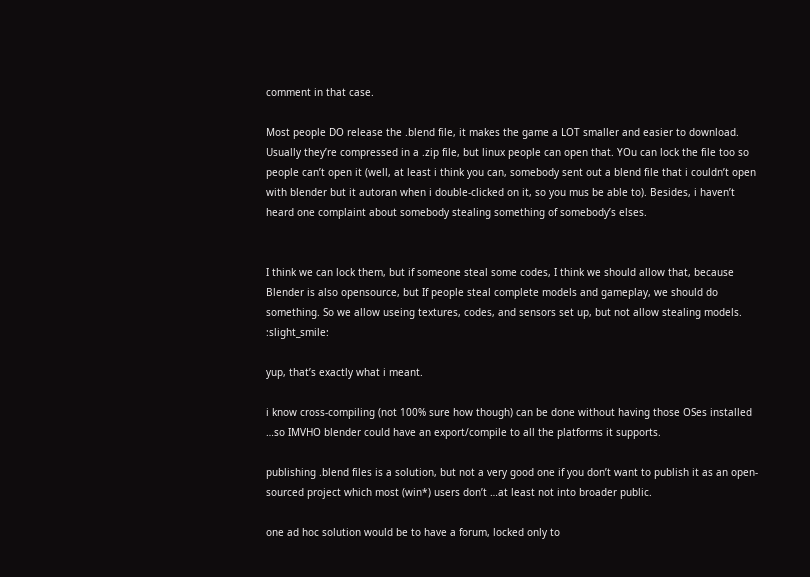comment in that case.

Most people DO release the .blend file, it makes the game a LOT smaller and easier to download. Usually they’re compressed in a .zip file, but linux people can open that. YOu can lock the file too so people can’t open it (well, at least i think you can, somebody sent out a blend file that i couldn’t open with blender but it autoran when i double-clicked on it, so you mus be able to). Besides, i haven’t heard one complaint about somebody stealing something of somebody’s elses.


I think we can lock them, but if someone steal some codes, I think we should allow that, because Blender is also opensource, but If people steal complete models and gameplay, we should do something. So we allow useing textures, codes, and sensors set up, but not allow stealing models. :slight_smile:

yup, that’s exactly what i meant.

i know cross-compiling (not 100% sure how though) can be done without having those OSes installed …so IMVHO blender could have an export/compile to all the platforms it supports.

publishing .blend files is a solution, but not a very good one if you don’t want to publish it as an open-sourced project which most (win*) users don’t …at least not into broader public.

one ad hoc solution would be to have a forum, locked only to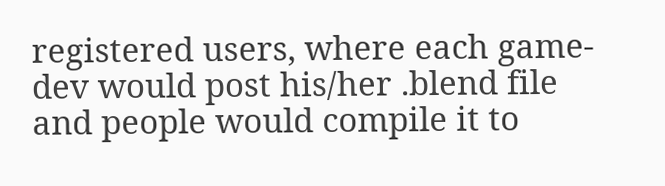registered users, where each game-dev would post his/her .blend file and people would compile it to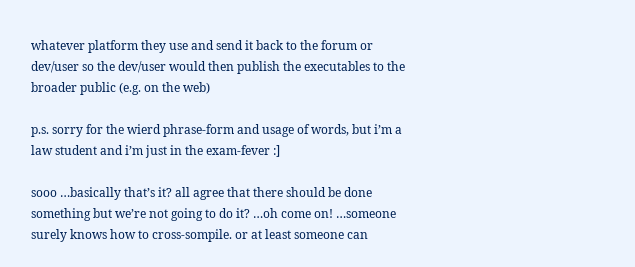whatever platform they use and send it back to the forum or dev/user so the dev/user would then publish the executables to the broader public (e.g. on the web)

p.s. sorry for the wierd phrase-form and usage of words, but i’m a law student and i’m just in the exam-fever :]

sooo …basically that’s it? all agree that there should be done something but we’re not going to do it? …oh come on! …someone surely knows how to cross-sompile. or at least someone can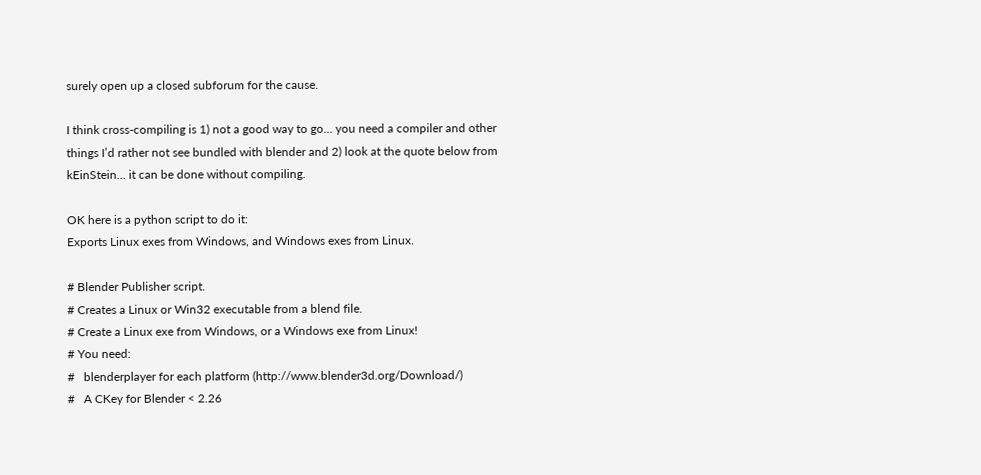surely open up a closed subforum for the cause.

I think cross-compiling is 1) not a good way to go… you need a compiler and other things I’d rather not see bundled with blender and 2) look at the quote below from kEinStein… it can be done without compiling.

OK here is a python script to do it:
Exports Linux exes from Windows, and Windows exes from Linux.

# Blender Publisher script.
# Creates a Linux or Win32 executable from a blend file.
# Create a Linux exe from Windows, or a Windows exe from Linux!
# You need:
#   blenderplayer for each platform (http://www.blender3d.org/Download/)
#   A CKey for Blender < 2.26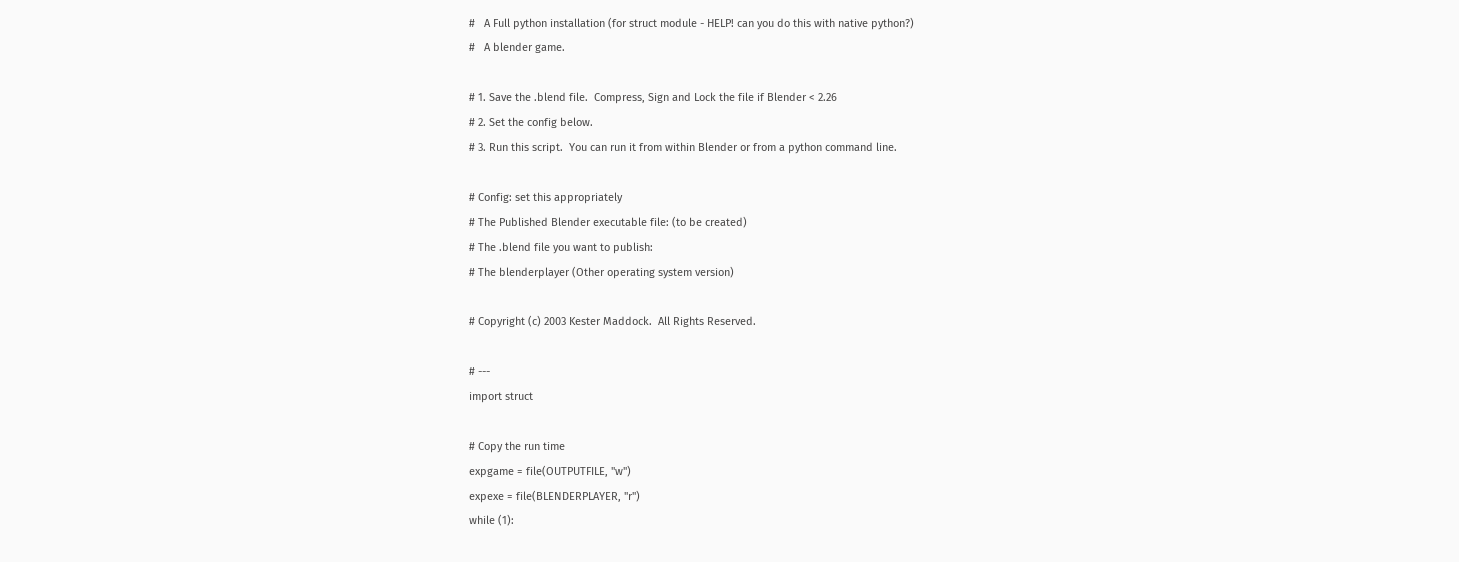#   A Full python installation (for struct module - HELP! can you do this with native python?)
#   A blender game.

# 1. Save the .blend file.  Compress, Sign and Lock the file if Blender < 2.26
# 2. Set the config below.
# 3. Run this script.  You can run it from within Blender or from a python command line.

# Config: set this appropriately
# The Published Blender executable file: (to be created)
# The .blend file you want to publish:
# The blenderplayer (Other operating system version)

# Copyright (c) 2003 Kester Maddock.  All Rights Reserved.

# ---
import struct

# Copy the run time
expgame = file(OUTPUTFILE, "w")
expexe = file(BLENDERPLAYER, "r")
while (1):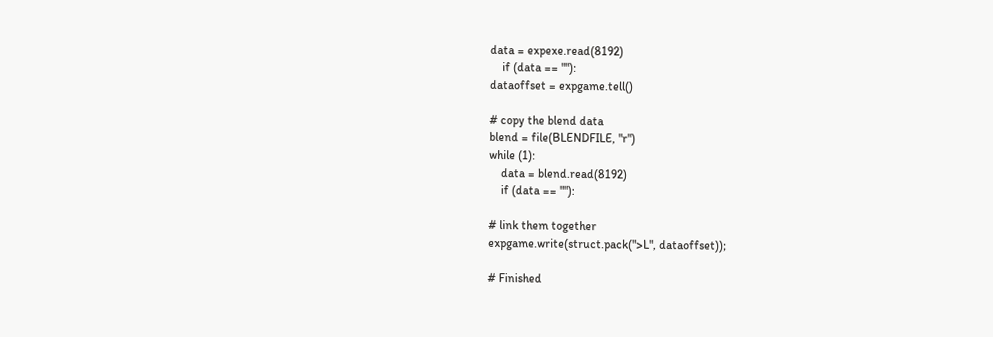data = expexe.read(8192)
    if (data == ""):
dataoffset = expgame.tell()

# copy the blend data
blend = file(BLENDFILE, "r")
while (1):
    data = blend.read(8192)
    if (data == ""):

# link them together
expgame.write(struct.pack(">L", dataoffset));

# Finished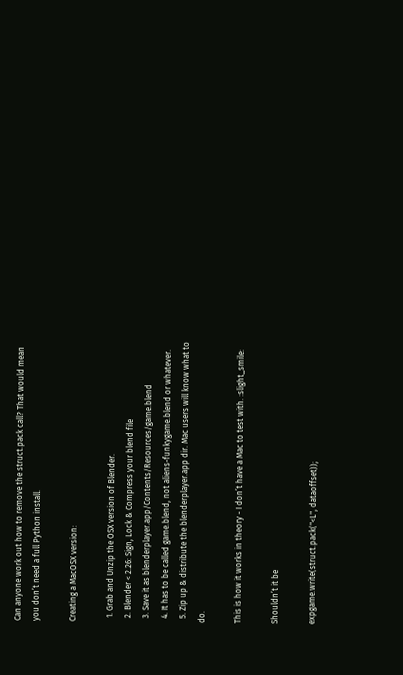Can anyone work out how to remove the struct.pack call? That would mean you don’t need a full Python install.

Creating a MacOSX version:

  1. Grab and Unzip the OSX version of Blender.
  2. Blender < 2.26: Sign, Lock & Compress your blend file
  3. Save it as blenderplayer.app/Contents/Resources/game.blend
  4. It has to be called game.blend, not aliens-funkygame.blend or whatever.
  5. Zip up & distribute the blenderplayer.app dir. Mac users will know what to do.

This is how it works in theory - I don’t have a Mac to test with. :slight_smile:

Shouldn’t it be

expgame.write(struct.pack("<L", dataoffset));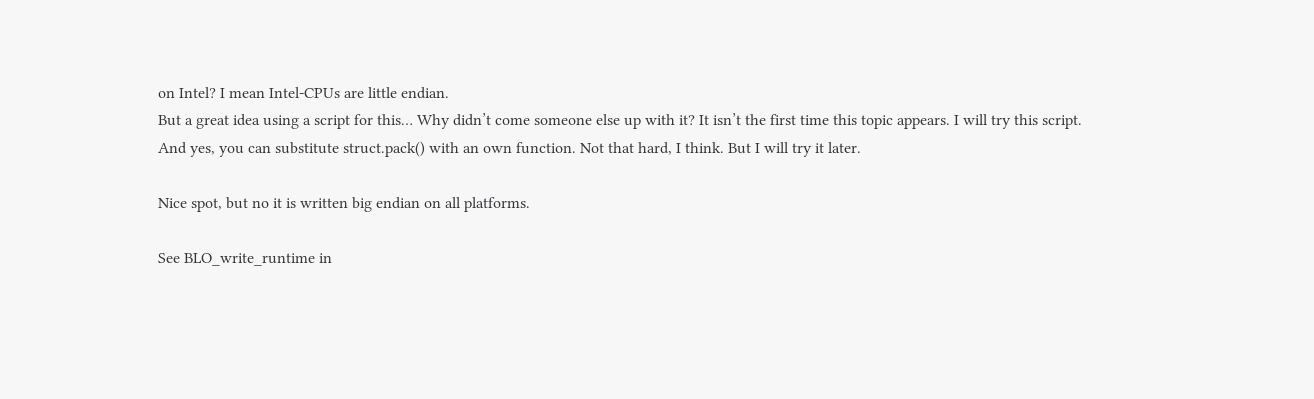on Intel? I mean Intel-CPUs are little endian.
But a great idea using a script for this… Why didn’t come someone else up with it? It isn’t the first time this topic appears. I will try this script.
And yes, you can substitute struct.pack() with an own function. Not that hard, I think. But I will try it later.

Nice spot, but no it is written big endian on all platforms.

See BLO_write_runtime in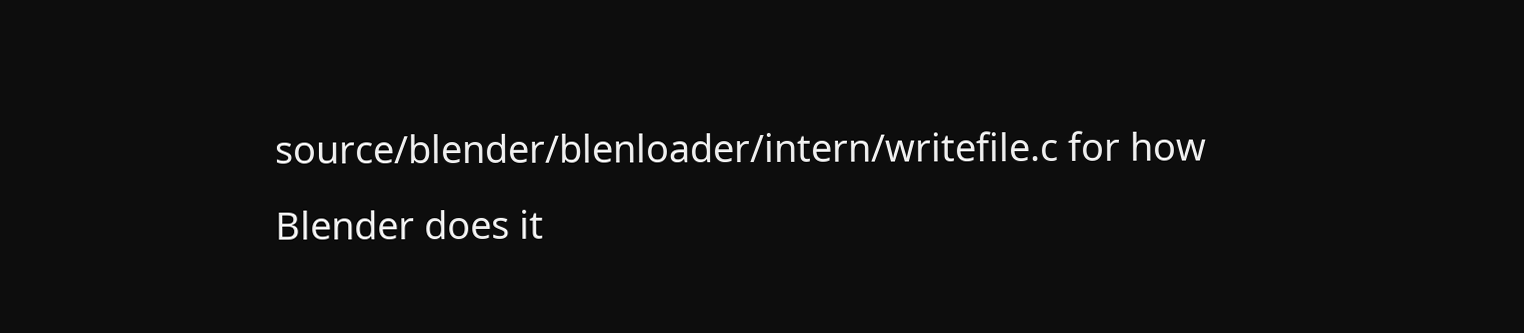source/blender/blenloader/intern/writefile.c for how Blender does it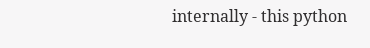internally - this python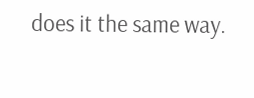does it the same way.